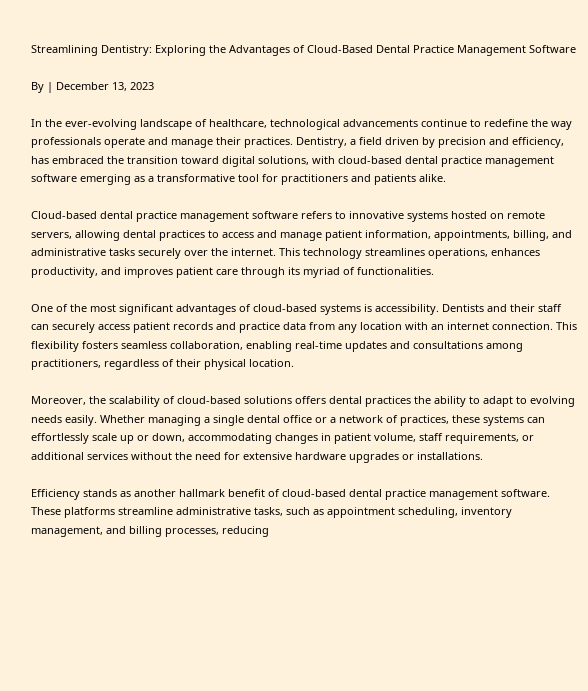Streamlining Dentistry: Exploring the Advantages of Cloud-Based Dental Practice Management Software

By | December 13, 2023

In the ever-evolving landscape of healthcare, technological advancements continue to redefine the way professionals operate and manage their practices. Dentistry, a field driven by precision and efficiency, has embraced the transition toward digital solutions, with cloud-based dental practice management software emerging as a transformative tool for practitioners and patients alike.

Cloud-based dental practice management software refers to innovative systems hosted on remote servers, allowing dental practices to access and manage patient information, appointments, billing, and administrative tasks securely over the internet. This technology streamlines operations, enhances productivity, and improves patient care through its myriad of functionalities.

One of the most significant advantages of cloud-based systems is accessibility. Dentists and their staff can securely access patient records and practice data from any location with an internet connection. This flexibility fosters seamless collaboration, enabling real-time updates and consultations among practitioners, regardless of their physical location.

Moreover, the scalability of cloud-based solutions offers dental practices the ability to adapt to evolving needs easily. Whether managing a single dental office or a network of practices, these systems can effortlessly scale up or down, accommodating changes in patient volume, staff requirements, or additional services without the need for extensive hardware upgrades or installations.

Efficiency stands as another hallmark benefit of cloud-based dental practice management software. These platforms streamline administrative tasks, such as appointment scheduling, inventory management, and billing processes, reducing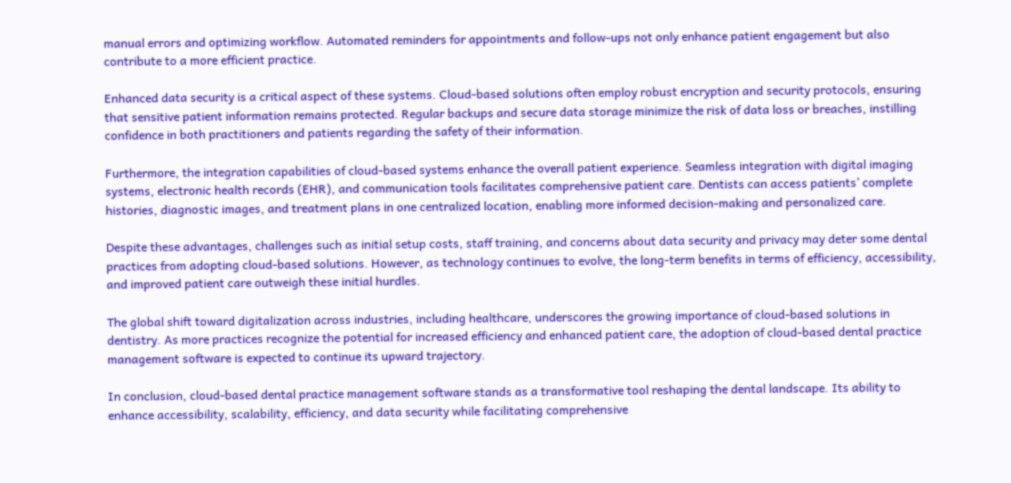manual errors and optimizing workflow. Automated reminders for appointments and follow-ups not only enhance patient engagement but also contribute to a more efficient practice.

Enhanced data security is a critical aspect of these systems. Cloud-based solutions often employ robust encryption and security protocols, ensuring that sensitive patient information remains protected. Regular backups and secure data storage minimize the risk of data loss or breaches, instilling confidence in both practitioners and patients regarding the safety of their information.

Furthermore, the integration capabilities of cloud-based systems enhance the overall patient experience. Seamless integration with digital imaging systems, electronic health records (EHR), and communication tools facilitates comprehensive patient care. Dentists can access patients’ complete histories, diagnostic images, and treatment plans in one centralized location, enabling more informed decision-making and personalized care.

Despite these advantages, challenges such as initial setup costs, staff training, and concerns about data security and privacy may deter some dental practices from adopting cloud-based solutions. However, as technology continues to evolve, the long-term benefits in terms of efficiency, accessibility, and improved patient care outweigh these initial hurdles.

The global shift toward digitalization across industries, including healthcare, underscores the growing importance of cloud-based solutions in dentistry. As more practices recognize the potential for increased efficiency and enhanced patient care, the adoption of cloud-based dental practice management software is expected to continue its upward trajectory.

In conclusion, cloud-based dental practice management software stands as a transformative tool reshaping the dental landscape. Its ability to enhance accessibility, scalability, efficiency, and data security while facilitating comprehensive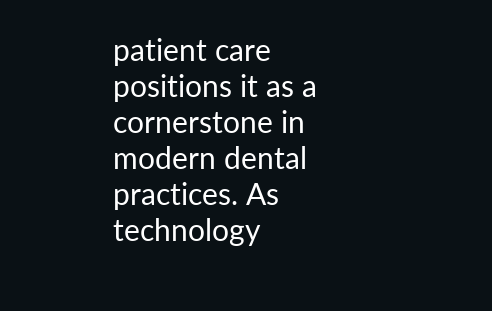patient care positions it as a cornerstone in modern dental practices. As technology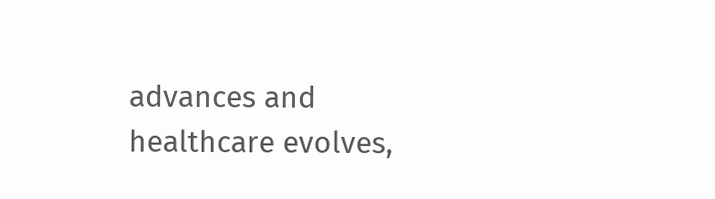advances and healthcare evolves,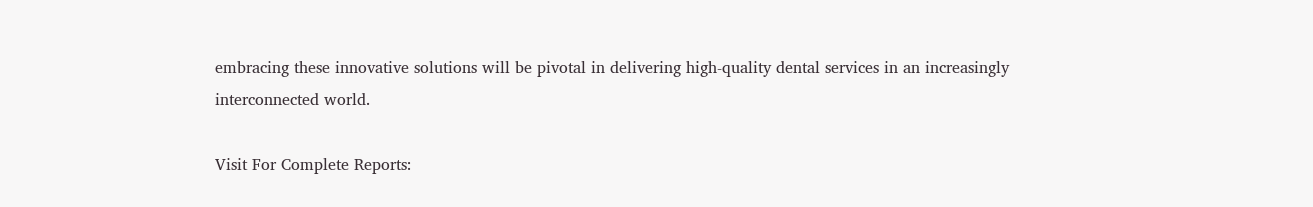embracing these innovative solutions will be pivotal in delivering high-quality dental services in an increasingly interconnected world.

Visit For Complete Reports: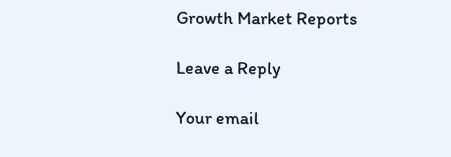Growth Market Reports

Leave a Reply

Your email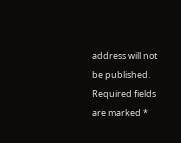address will not be published. Required fields are marked *